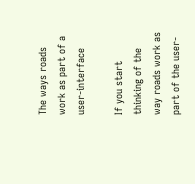The ways roads work as part of a user-interface

If you start thinking of the way roads work as part of the user-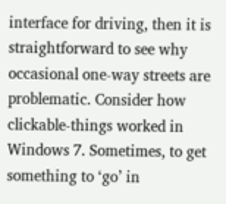interface for driving, then it is straightforward to see why occasional one-way streets are problematic. Consider how clickable-things worked in Windows 7. Sometimes, to get something to ‘go’ in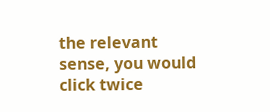the relevant sense, you would click twice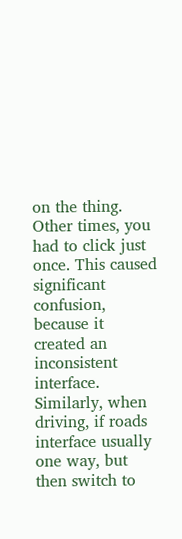on the thing. Other times, you had to click just once. This caused significant confusion, because it created an inconsistent interface. Similarly, when driving, if roads interface usually one way, but then switch to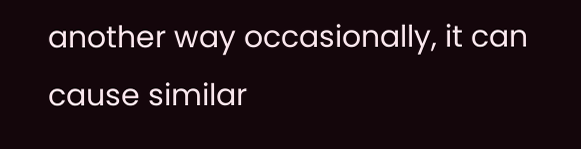another way occasionally, it can cause similar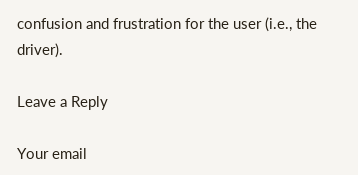confusion and frustration for the user (i.e., the driver).

Leave a Reply

Your email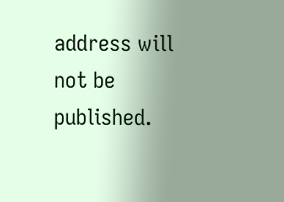address will not be published.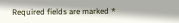Required fields are marked *